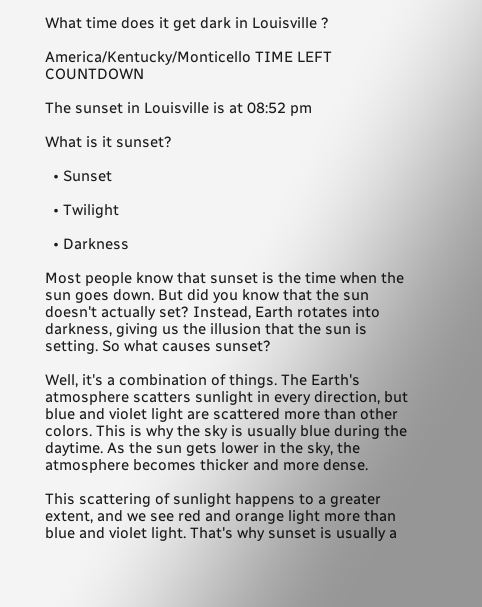What time does it get dark in Louisville ?

America/Kentucky/Monticello TIME LEFT COUNTDOWN

The sunset in Louisville is at 08:52 pm

What is it sunset?

  • Sunset

  • Twilight

  • Darkness

Most people know that sunset is the time when the sun goes down. But did you know that the sun doesn't actually set? Instead, Earth rotates into darkness, giving us the illusion that the sun is setting. So what causes sunset?

Well, it's a combination of things. The Earth's atmosphere scatters sunlight in every direction, but blue and violet light are scattered more than other colors. This is why the sky is usually blue during the daytime. As the sun gets lower in the sky, the atmosphere becomes thicker and more dense.

This scattering of sunlight happens to a greater extent, and we see red and orange light more than blue and violet light. That's why sunset is usually a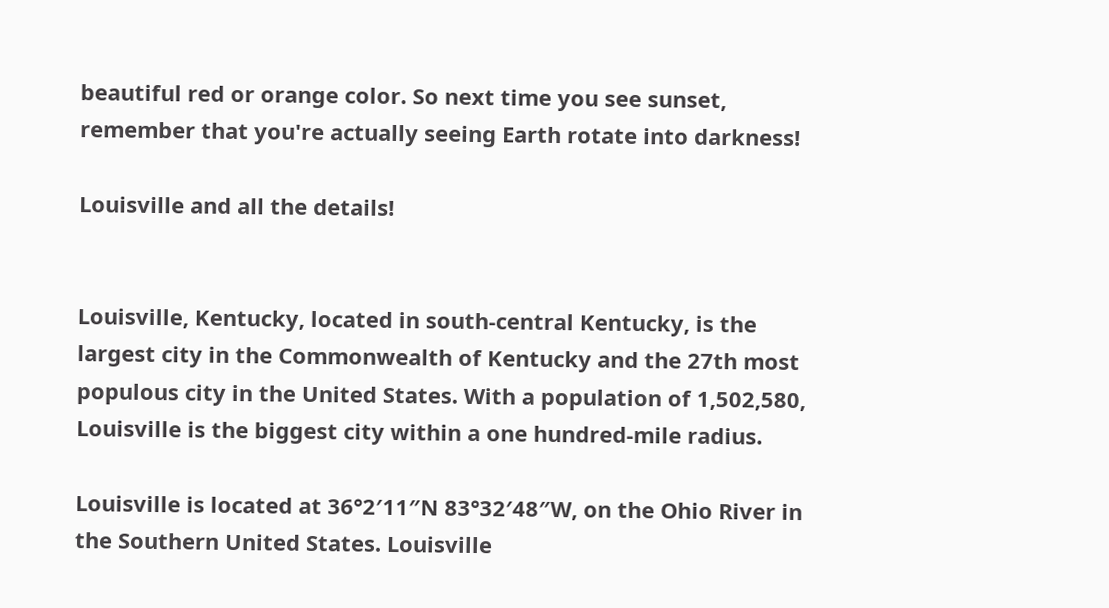beautiful red or orange color. So next time you see sunset, remember that you're actually seeing Earth rotate into darkness!

Louisville and all the details!


Louisville, Kentucky, located in south-central Kentucky, is the largest city in the Commonwealth of Kentucky and the 27th most populous city in the United States. With a population of 1,502,580, Louisville is the biggest city within a one hundred-mile radius.

Louisville is located at 36°2′11″N 83°32′48″W, on the Ohio River in the Southern United States. Louisville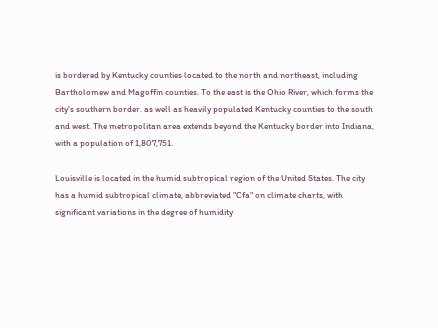is bordered by Kentucky counties located to the north and northeast, including Bartholomew and Magoffin counties. To the east is the Ohio River, which forms the city's southern border. as well as heavily populated Kentucky counties to the south and west. The metropolitan area extends beyond the Kentucky border into Indiana, with a population of 1,807,751.

Louisville is located in the humid subtropical region of the United States. The city has a humid subtropical climate, abbreviated "Cfa" on climate charts, with significant variations in the degree of humidity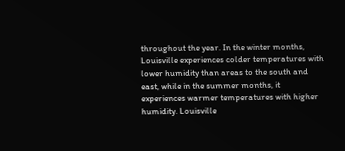throughout the year. In the winter months, Louisville experiences colder temperatures with lower humidity than areas to the south and east, while in the summer months, it experiences warmer temperatures with higher humidity. Louisville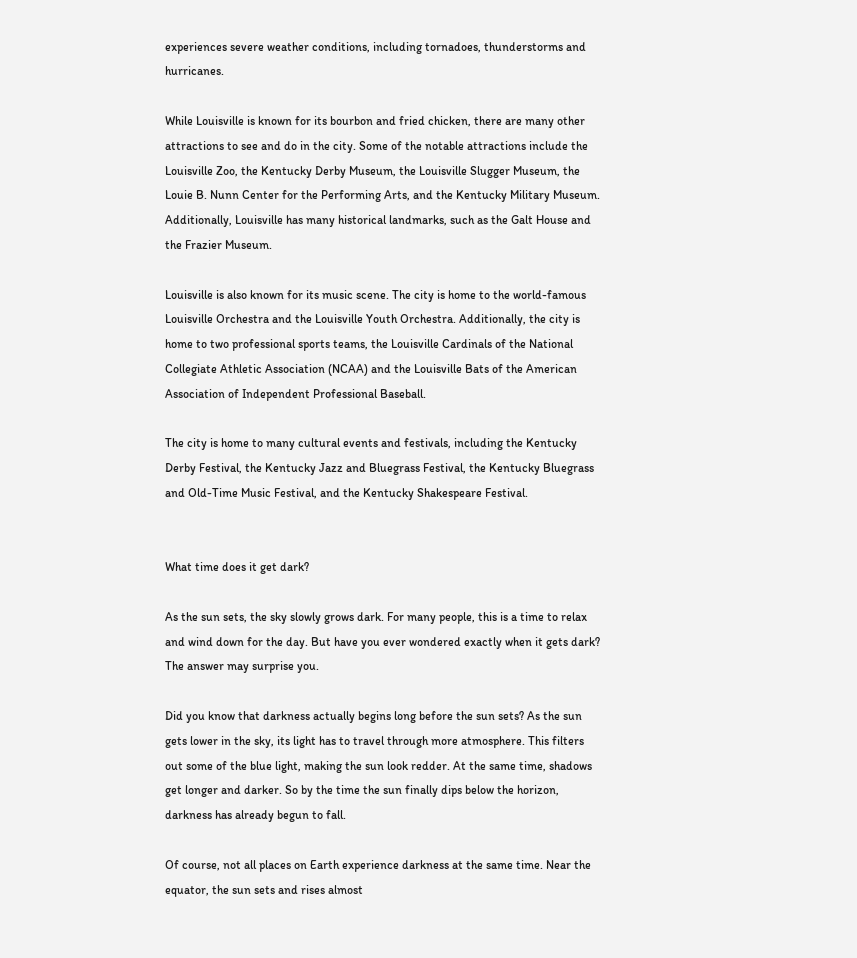experiences severe weather conditions, including tornadoes, thunderstorms and hurricanes.

While Louisville is known for its bourbon and fried chicken, there are many other attractions to see and do in the city. Some of the notable attractions include the Louisville Zoo, the Kentucky Derby Museum, the Louisville Slugger Museum, the Louie B. Nunn Center for the Performing Arts, and the Kentucky Military Museum. Additionally, Louisville has many historical landmarks, such as the Galt House and the Frazier Museum.

Louisville is also known for its music scene. The city is home to the world-famous Louisville Orchestra and the Louisville Youth Orchestra. Additionally, the city is home to two professional sports teams, the Louisville Cardinals of the National Collegiate Athletic Association (NCAA) and the Louisville Bats of the American Association of Independent Professional Baseball.

The city is home to many cultural events and festivals, including the Kentucky Derby Festival, the Kentucky Jazz and Bluegrass Festival, the Kentucky Bluegrass and Old-Time Music Festival, and the Kentucky Shakespeare Festival.


What time does it get dark?

As the sun sets, the sky slowly grows dark. For many people, this is a time to relax and wind down for the day. But have you ever wondered exactly when it gets dark? The answer may surprise you.

Did you know that darkness actually begins long before the sun sets? As the sun gets lower in the sky, its light has to travel through more atmosphere. This filters out some of the blue light, making the sun look redder. At the same time, shadows get longer and darker. So by the time the sun finally dips below the horizon, darkness has already begun to fall.

Of course, not all places on Earth experience darkness at the same time. Near the equator, the sun sets and rises almost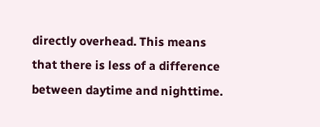directly overhead. This means that there is less of a difference between daytime and nighttime.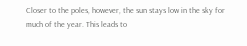Closer to the poles, however, the sun stays low in the sky for much of the year. This leads to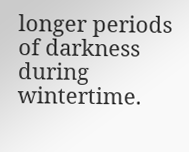longer periods of darkness during wintertime.